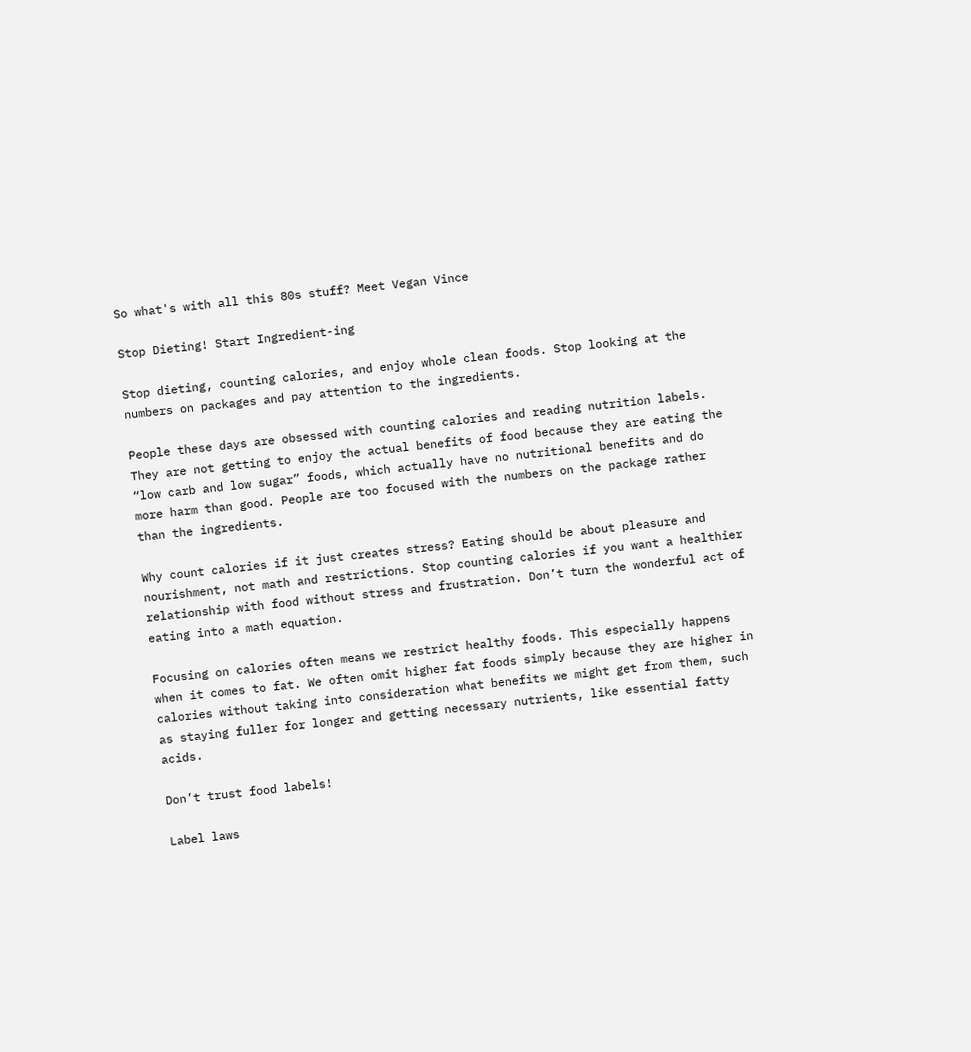So what's with all this 80s stuff? Meet Vegan Vince

Stop Dieting! Start Ingredient-ing

Stop dieting, counting calories, and enjoy whole clean foods. Stop looking at the numbers on packages and pay attention to the ingredients.

People these days are obsessed with counting calories and reading nutrition labels. They are not getting to enjoy the actual benefits of food because they are eating the “low carb and low sugar” foods, which actually have no nutritional benefits and do more harm than good. People are too focused with the numbers on the package rather than the ingredients.

Why count calories if it just creates stress? Eating should be about pleasure and nourishment, not math and restrictions. Stop counting calories if you want a healthier relationship with food without stress and frustration. Don’t turn the wonderful act of eating into a math equation.

Focusing on calories often means we restrict healthy foods. This especially happens when it comes to fat. We often omit higher fat foods simply because they are higher in calories without taking into consideration what benefits we might get from them, such as staying fuller for longer and getting necessary nutrients, like essential fatty acids.

Don’t trust food labels!

Label laws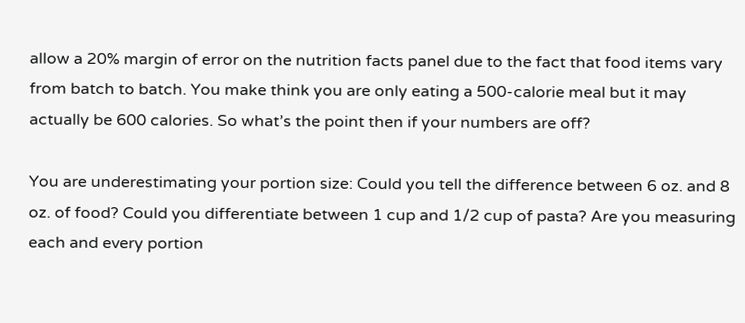allow a 20% margin of error on the nutrition facts panel due to the fact that food items vary from batch to batch. You make think you are only eating a 500-calorie meal but it may actually be 600 calories. So what’s the point then if your numbers are off?

You are underestimating your portion size: Could you tell the difference between 6 oz. and 8 oz. of food? Could you differentiate between 1 cup and 1/2 cup of pasta? Are you measuring each and every portion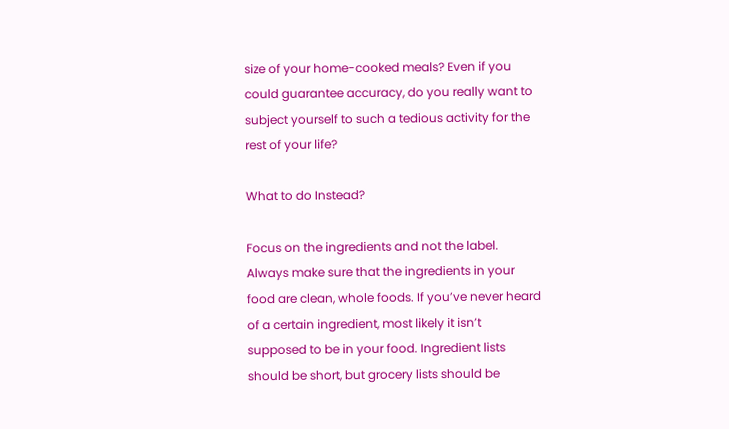size of your home-cooked meals? Even if you could guarantee accuracy, do you really want to subject yourself to such a tedious activity for the rest of your life?

What to do Instead?

Focus on the ingredients and not the label. Always make sure that the ingredients in your food are clean, whole foods. If you’ve never heard of a certain ingredient, most likely it isn’t supposed to be in your food. Ingredient lists should be short, but grocery lists should be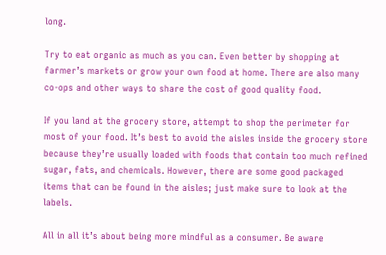long.

Try to eat organic as much as you can. Even better by shopping at farmer’s markets or grow your own food at home. There are also many co-ops and other ways to share the cost of good quality food.

If you land at the grocery store, attempt to shop the perimeter for most of your food. It’s best to avoid the aisles inside the grocery store because they’re usually loaded with foods that contain too much refined sugar, fats, and chemicals. However, there are some good packaged items that can be found in the aisles; just make sure to look at the labels.

All in all it’s about being more mindful as a consumer. Be aware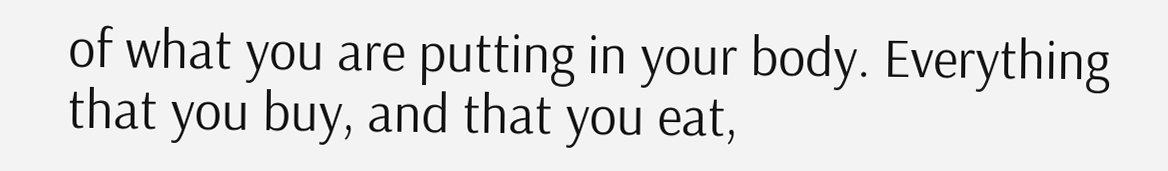of what you are putting in your body. Everything that you buy, and that you eat,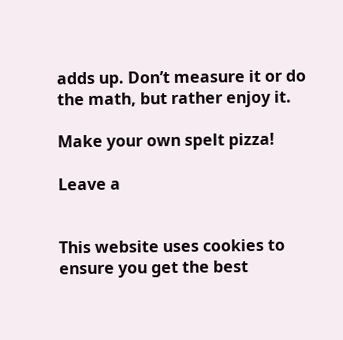adds up. Don’t measure it or do the math, but rather enjoy it.

Make your own spelt pizza!

Leave a


This website uses cookies to ensure you get the best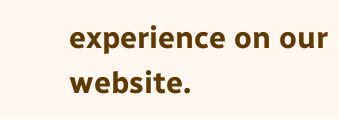experience on our website.